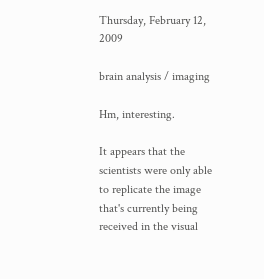Thursday, February 12, 2009

brain analysis / imaging

Hm, interesting.

It appears that the scientists were only able to replicate the image that's currently being received in the visual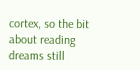cortex, so the bit about reading dreams still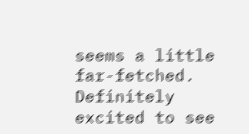seems a little far-fetched. Definitely excited to see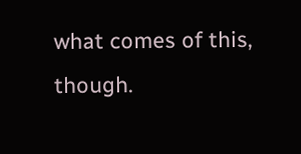what comes of this, though.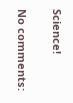Science!

No comments: